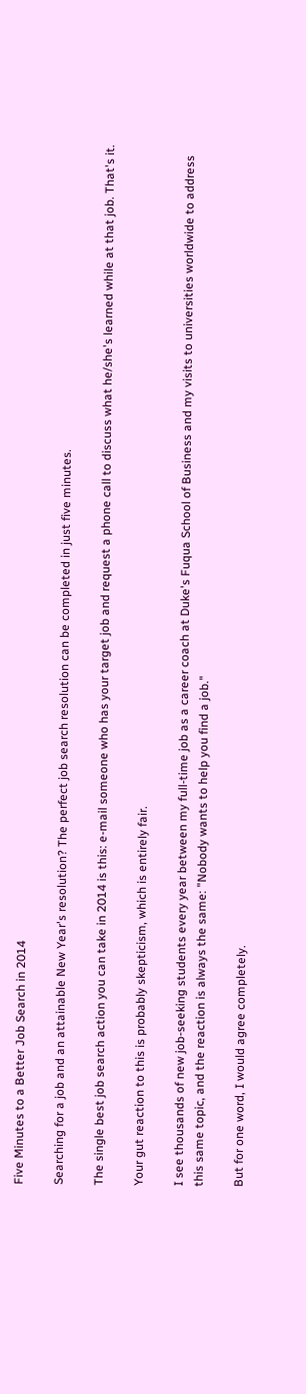Five Minutes to a Better Job Search in 2014

Searching for a job and an attainable New Year's resolution? The perfect job search resolution can be completed in just five minutes.

The single best job search action you can take in 2014 is this: e-mail someone who has your target job and request a phone call to discuss what he/she's learned while at that job. That's it.

Your gut reaction to this is probably skepticism, which is entirely fair.

I see thousands of new job-seeking students every year between my full-time job as a career coach at Duke's Fuqua School of Business and my visits to universities worldwide to address this same topic, and the reaction is always the same: "Nobody wants to help you find a job."

But for one word, I would agree completely.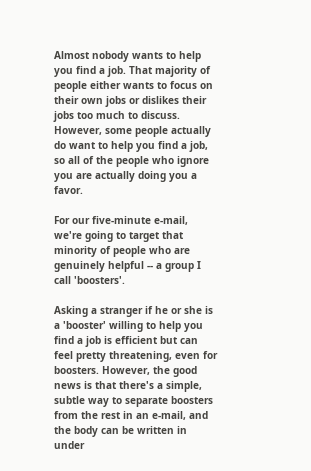Almost nobody wants to help you find a job. That majority of people either wants to focus on their own jobs or dislikes their jobs too much to discuss. However, some people actually do want to help you find a job, so all of the people who ignore you are actually doing you a favor.

For our five-minute e-mail, we're going to target that minority of people who are genuinely helpful -- a group I call 'boosters'.

Asking a stranger if he or she is a 'booster' willing to help you find a job is efficient but can feel pretty threatening, even for boosters. However, the good news is that there's a simple, subtle way to separate boosters from the rest in an e-mail, and the body can be written in under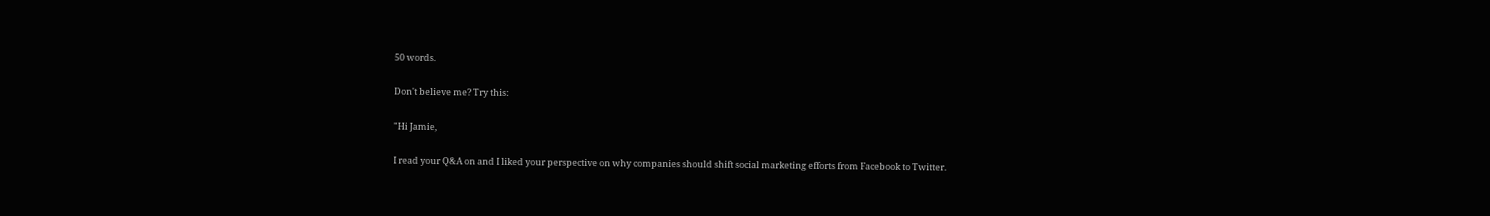50 words.

Don't believe me? Try this:

"Hi Jamie,

I read your Q&A on and I liked your perspective on why companies should shift social marketing efforts from Facebook to Twitter.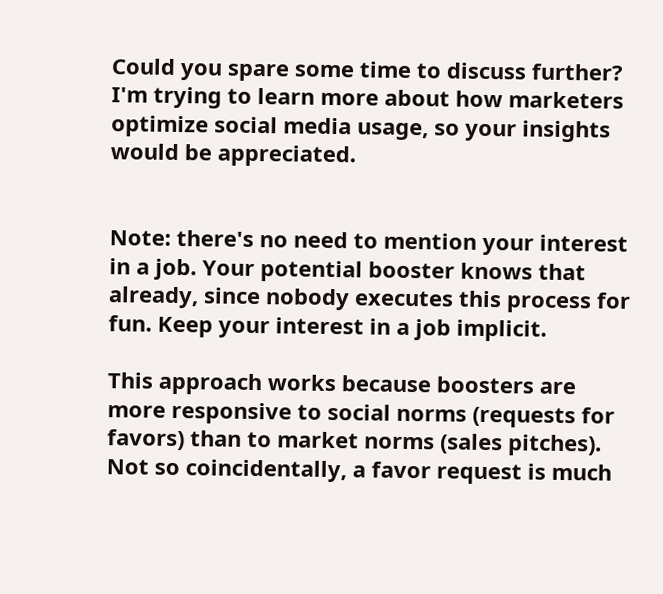Could you spare some time to discuss further? I'm trying to learn more about how marketers optimize social media usage, so your insights would be appreciated.


Note: there's no need to mention your interest in a job. Your potential booster knows that already, since nobody executes this process for fun. Keep your interest in a job implicit.

This approach works because boosters are more responsive to social norms (requests for favors) than to market norms (sales pitches). Not so coincidentally, a favor request is much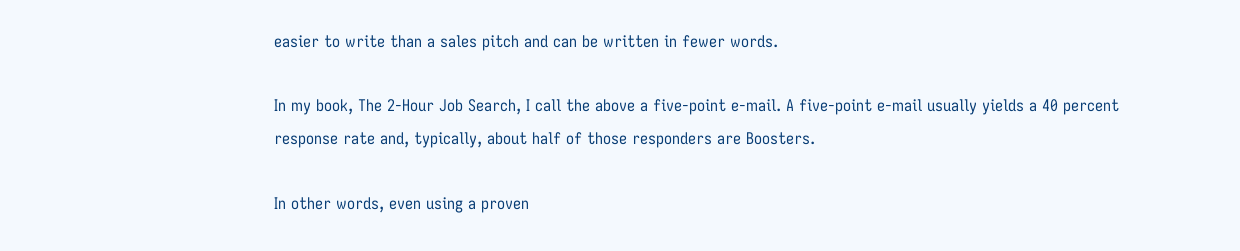easier to write than a sales pitch and can be written in fewer words.

In my book, The 2-Hour Job Search, I call the above a five-point e-mail. A five-point e-mail usually yields a 40 percent response rate and, typically, about half of those responders are Boosters.

In other words, even using a proven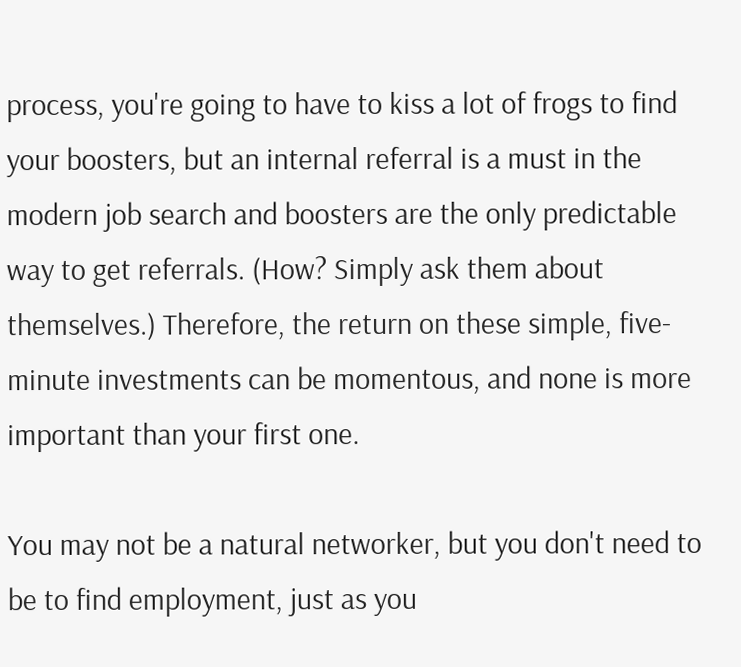process, you're going to have to kiss a lot of frogs to find your boosters, but an internal referral is a must in the modern job search and boosters are the only predictable way to get referrals. (How? Simply ask them about themselves.) Therefore, the return on these simple, five-minute investments can be momentous, and none is more important than your first one.

You may not be a natural networker, but you don't need to be to find employment, just as you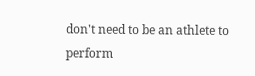don't need to be an athlete to perform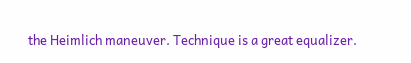the Heimlich maneuver. Technique is a great equalizer.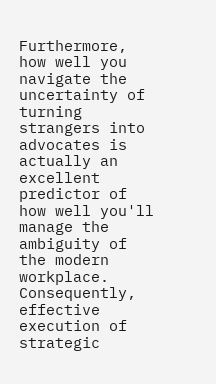Furthermore, how well you navigate the uncertainty of turning strangers into advocates is actually an excellent predictor of how well you'll manage the ambiguity of the modern workplace. Consequently, effective execution of strategic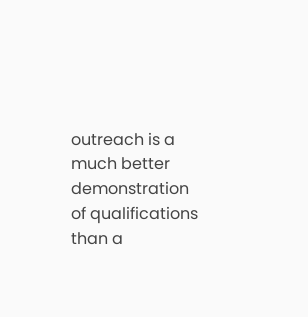outreach is a much better demonstration of qualifications than a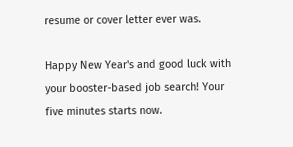resume or cover letter ever was.

Happy New Year's and good luck with your booster-based job search! Your five minutes starts now.